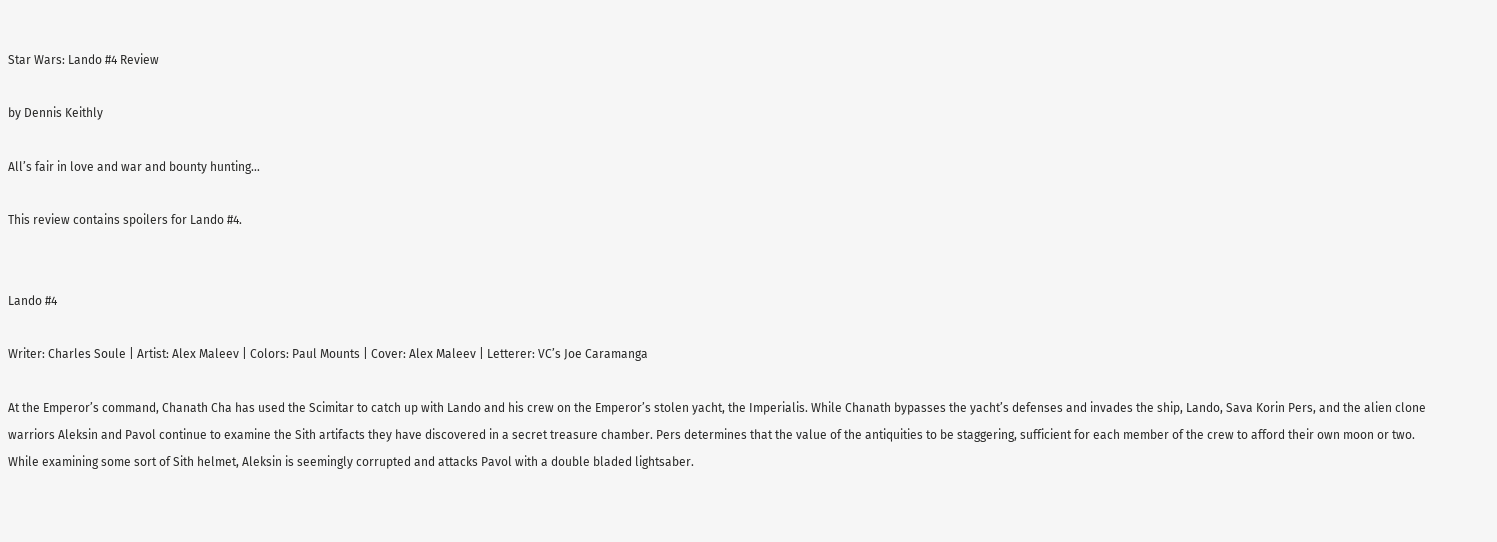Star Wars: Lando #4 Review

by Dennis Keithly

All’s fair in love and war and bounty hunting…

This review contains spoilers for Lando #4.


Lando #4

Writer: Charles Soule | Artist: Alex Maleev | Colors: Paul Mounts | Cover: Alex Maleev | Letterer: VC’s Joe Caramanga

At the Emperor’s command, Chanath Cha has used the Scimitar to catch up with Lando and his crew on the Emperor’s stolen yacht, the Imperialis. While Chanath bypasses the yacht’s defenses and invades the ship, Lando, Sava Korin Pers, and the alien clone warriors Aleksin and Pavol continue to examine the Sith artifacts they have discovered in a secret treasure chamber. Pers determines that the value of the antiquities to be staggering, sufficient for each member of the crew to afford their own moon or two. While examining some sort of Sith helmet, Aleksin is seemingly corrupted and attacks Pavol with a double bladed lightsaber.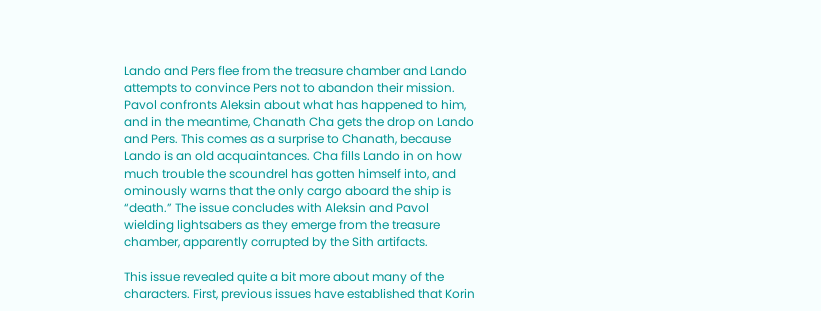Lando and Pers flee from the treasure chamber and Lando attempts to convince Pers not to abandon their mission. Pavol confronts Aleksin about what has happened to him, and in the meantime, Chanath Cha gets the drop on Lando and Pers. This comes as a surprise to Chanath, because Lando is an old acquaintances. Cha fills Lando in on how much trouble the scoundrel has gotten himself into, and ominously warns that the only cargo aboard the ship is “death.” The issue concludes with Aleksin and Pavol wielding lightsabers as they emerge from the treasure chamber, apparently corrupted by the Sith artifacts.

This issue revealed quite a bit more about many of the characters. First, previous issues have established that Korin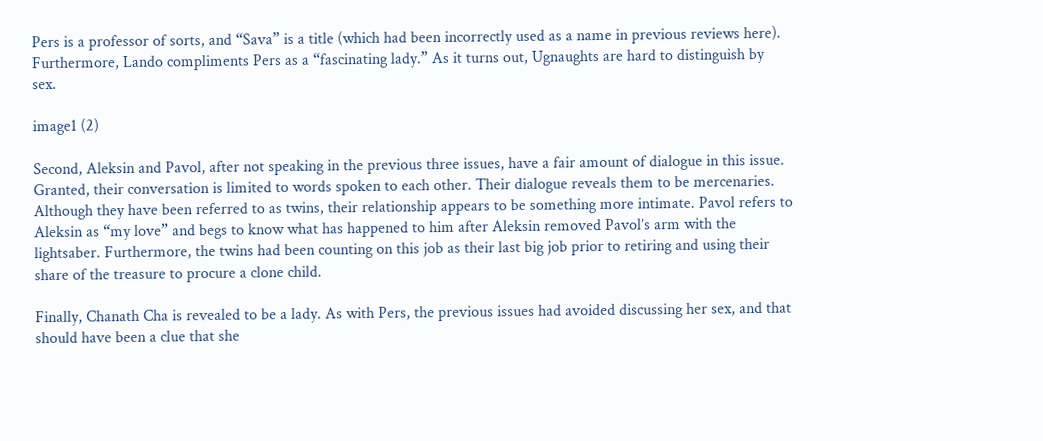Pers is a professor of sorts, and “Sava” is a title (which had been incorrectly used as a name in previous reviews here). Furthermore, Lando compliments Pers as a “fascinating lady.” As it turns out, Ugnaughts are hard to distinguish by sex.

image1 (2)

Second, Aleksin and Pavol, after not speaking in the previous three issues, have a fair amount of dialogue in this issue. Granted, their conversation is limited to words spoken to each other. Their dialogue reveals them to be mercenaries. Although they have been referred to as twins, their relationship appears to be something more intimate. Pavol refers to Aleksin as “my love” and begs to know what has happened to him after Aleksin removed Pavol’s arm with the lightsaber. Furthermore, the twins had been counting on this job as their last big job prior to retiring and using their share of the treasure to procure a clone child.

Finally, Chanath Cha is revealed to be a lady. As with Pers, the previous issues had avoided discussing her sex, and that should have been a clue that she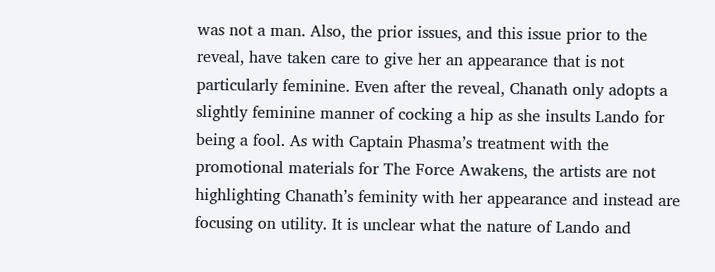was not a man. Also, the prior issues, and this issue prior to the reveal, have taken care to give her an appearance that is not particularly feminine. Even after the reveal, Chanath only adopts a slightly feminine manner of cocking a hip as she insults Lando for being a fool. As with Captain Phasma’s treatment with the promotional materials for The Force Awakens, the artists are not highlighting Chanath’s feminity with her appearance and instead are focusing on utility. It is unclear what the nature of Lando and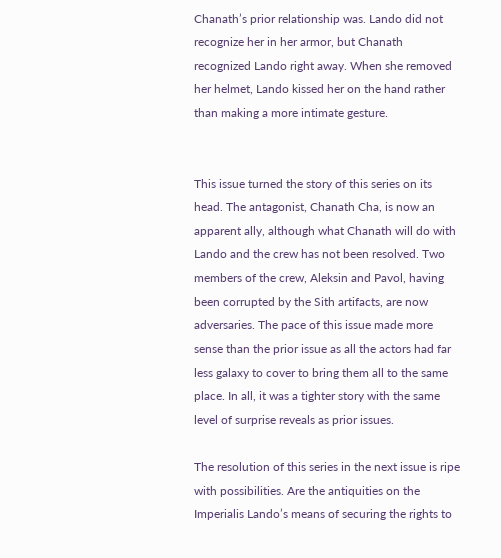Chanath’s prior relationship was. Lando did not recognize her in her armor, but Chanath recognized Lando right away. When she removed her helmet, Lando kissed her on the hand rather than making a more intimate gesture.


This issue turned the story of this series on its head. The antagonist, Chanath Cha, is now an apparent ally, although what Chanath will do with Lando and the crew has not been resolved. Two members of the crew, Aleksin and Pavol, having been corrupted by the Sith artifacts, are now adversaries. The pace of this issue made more sense than the prior issue as all the actors had far less galaxy to cover to bring them all to the same place. In all, it was a tighter story with the same level of surprise reveals as prior issues.

The resolution of this series in the next issue is ripe with possibilities. Are the antiquities on the Imperialis Lando’s means of securing the rights to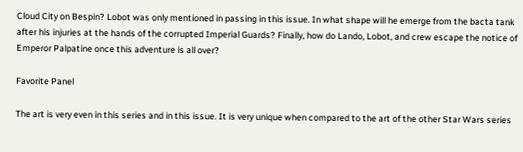Cloud City on Bespin? Lobot was only mentioned in passing in this issue. In what shape will he emerge from the bacta tank after his injuries at the hands of the corrupted Imperial Guards? Finally, how do Lando, Lobot, and crew escape the notice of Emperor Palpatine once this adventure is all over?

Favorite Panel

The art is very even in this series and in this issue. It is very unique when compared to the art of the other Star Wars series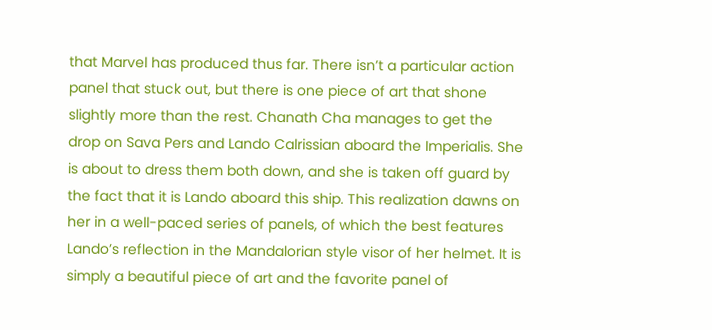that Marvel has produced thus far. There isn’t a particular action panel that stuck out, but there is one piece of art that shone slightly more than the rest. Chanath Cha manages to get the drop on Sava Pers and Lando Calrissian aboard the Imperialis. She is about to dress them both down, and she is taken off guard by the fact that it is Lando aboard this ship. This realization dawns on her in a well-paced series of panels, of which the best features Lando’s reflection in the Mandalorian style visor of her helmet. It is simply a beautiful piece of art and the favorite panel of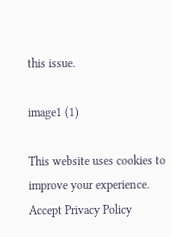this issue.

image1 (1)

This website uses cookies to improve your experience. Accept Privacy Policy